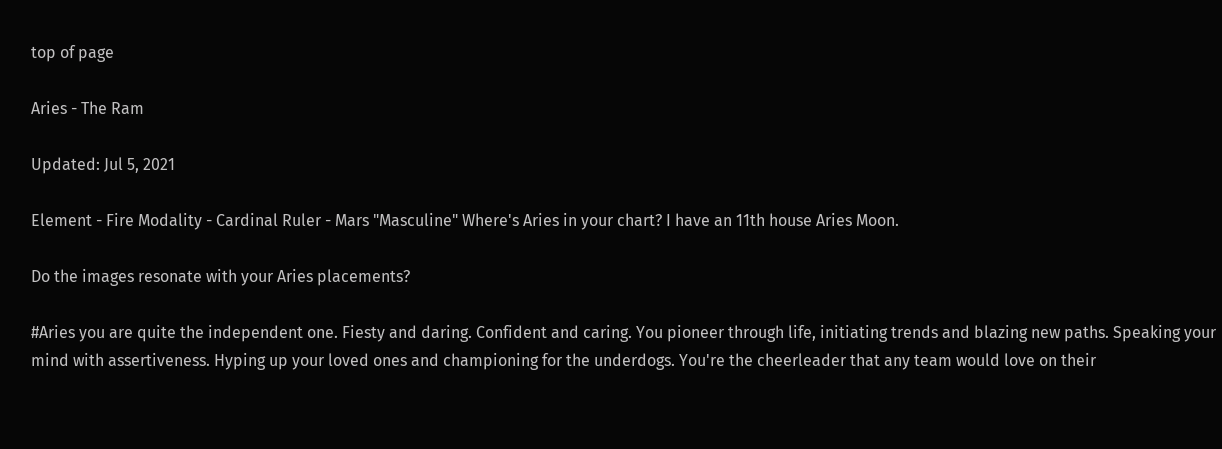top of page

Aries - The Ram

Updated: Jul 5, 2021

Element - Fire Modality - Cardinal Ruler - Mars "Masculine" Where's Aries in your chart? I have an 11th house Aries Moon.

Do the images resonate with your Aries placements?

#Aries you are quite the independent one. Fiesty and daring. Confident and caring. You pioneer through life, initiating trends and blazing new paths. Speaking your mind with assertiveness. Hyping up your loved ones and championing for the underdogs. You're the cheerleader that any team would love on their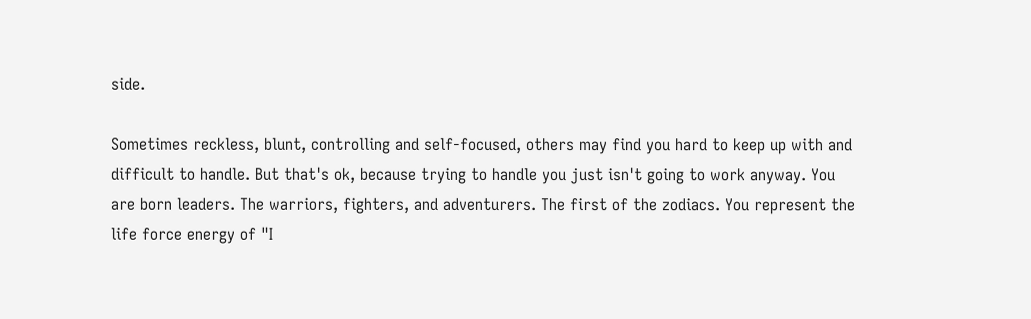side.

Sometimes reckless, blunt, controlling and self-focused, others may find you hard to keep up with and difficult to handle. But that's ok, because trying to handle you just isn't going to work anyway. You are born leaders. The warriors, fighters, and adventurers. The first of the zodiacs. You represent the life force energy of "I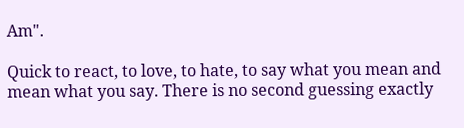Am".

Quick to react, to love, to hate, to say what you mean and mean what you say. There is no second guessing exactly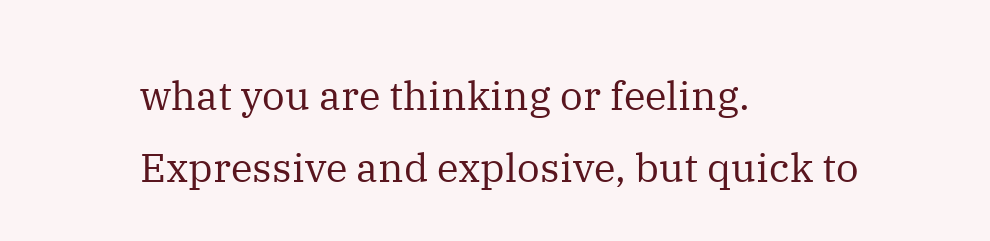what you are thinking or feeling. Expressive and explosive, but quick to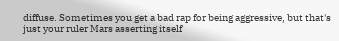diffuse. Sometimes you get a bad rap for being aggressive, but that's just your ruler Mars asserting itself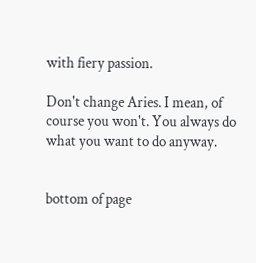with fiery passion.

Don't change Aries. I mean, of course you won't. You always do what you want to do anyway.


bottom of page